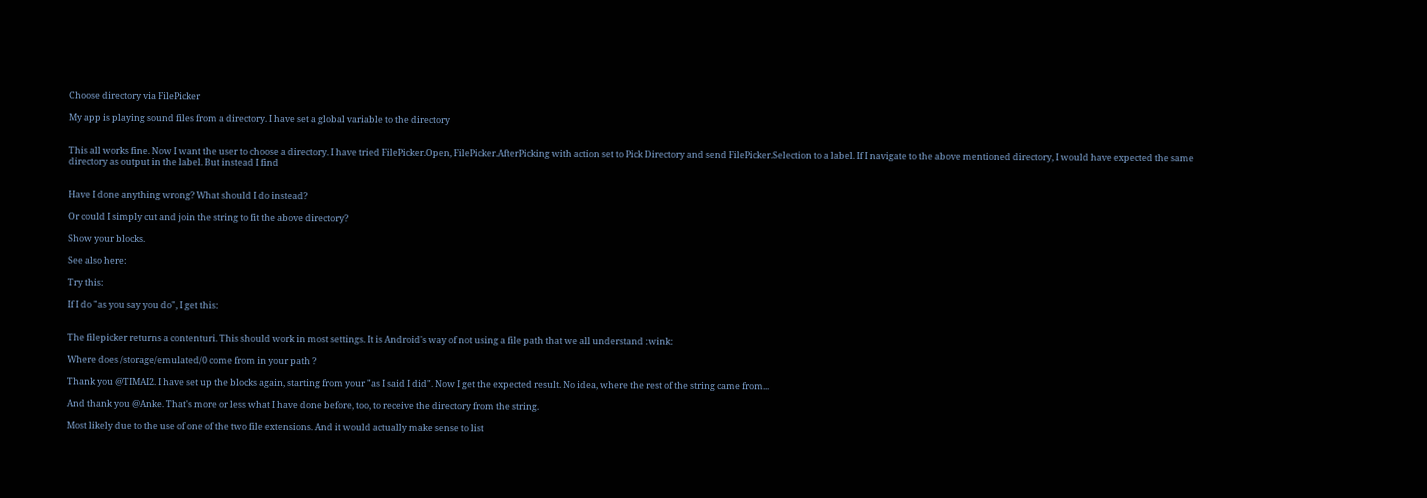Choose directory via FilePicker

My app is playing sound files from a directory. I have set a global variable to the directory


This all works fine. Now I want the user to choose a directory. I have tried FilePicker.Open, FilePicker.AfterPicking with action set to Pick Directory and send FilePicker.Selection to a label. If I navigate to the above mentioned directory, I would have expected the same directory as output in the label. But instead I find


Have I done anything wrong? What should I do instead?

Or could I simply cut and join the string to fit the above directory?

Show your blocks.

See also here:

Try this:

If I do "as you say you do", I get this:


The filepicker returns a contenturi. This should work in most settings. It is Android's way of not using a file path that we all understand :wink:

Where does /storage/emulated/0 come from in your path ?

Thank you @TIMAI2. I have set up the blocks again, starting from your "as I said I did". Now I get the expected result. No idea, where the rest of the string came from...

And thank you @Anke. That's more or less what I have done before, too, to receive the directory from the string.

Most likely due to the use of one of the two file extensions. And it would actually make sense to list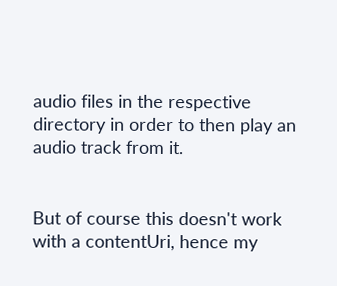audio files in the respective directory in order to then play an audio track from it.


But of course this doesn't work with a contentUri, hence my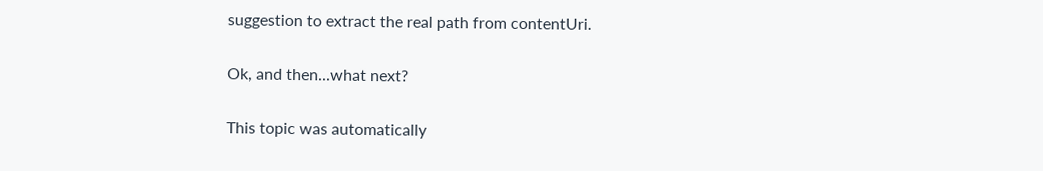suggestion to extract the real path from contentUri.

Ok, and then...what next?

This topic was automatically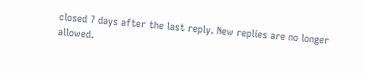closed 7 days after the last reply. New replies are no longer allowed.